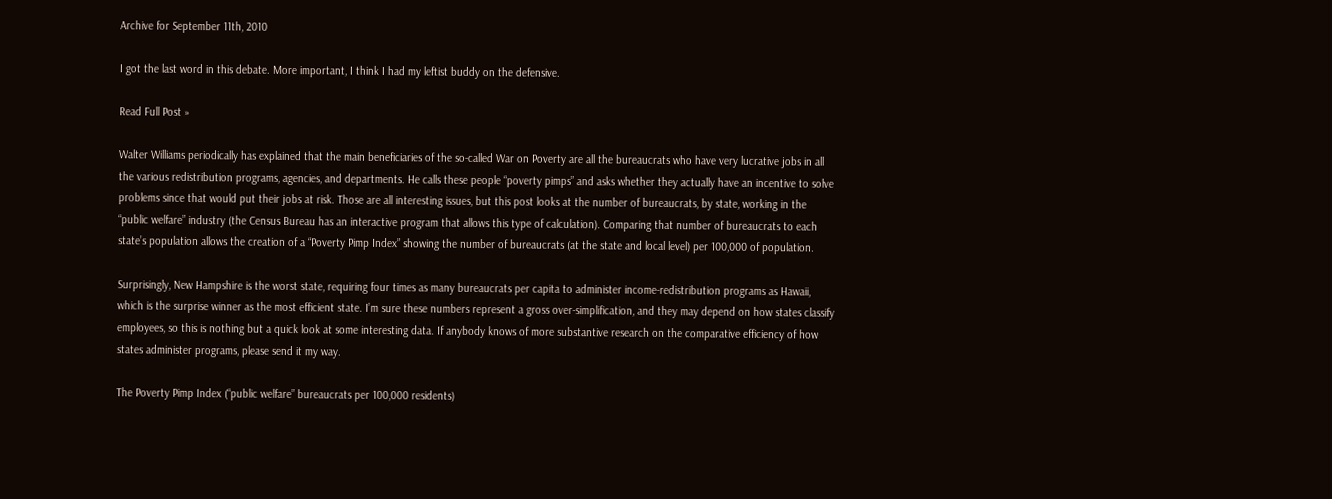Archive for September 11th, 2010

I got the last word in this debate. More important, I think I had my leftist buddy on the defensive.

Read Full Post »

Walter Williams periodically has explained that the main beneficiaries of the so-called War on Poverty are all the bureaucrats who have very lucrative jobs in all the various redistribution programs, agencies, and departments. He calls these people “poverty pimps” and asks whether they actually have an incentive to solve problems since that would put their jobs at risk. Those are all interesting issues, but this post looks at the number of bureaucrats, by state, working in the “public welfare” industry (the Census Bureau has an interactive program that allows this type of calculation). Comparing that number of bureaucrats to each state’s population allows the creation of a “Poverty Pimp Index” showing the number of bureaucrats (at the state and local level) per 100,000 of population.

Surprisingly, New Hampshire is the worst state, requiring four times as many bureaucrats per capita to administer income-redistribution programs as Hawaii, which is the surprise winner as the most efficient state. I’m sure these numbers represent a gross over-simplification, and they may depend on how states classify employees, so this is nothing but a quick look at some interesting data. If anybody knows of more substantive research on the comparative efficiency of how states administer programs, please send it my way.

The Poverty Pimp Index (“public welfare” bureaucrats per 100,000 residents)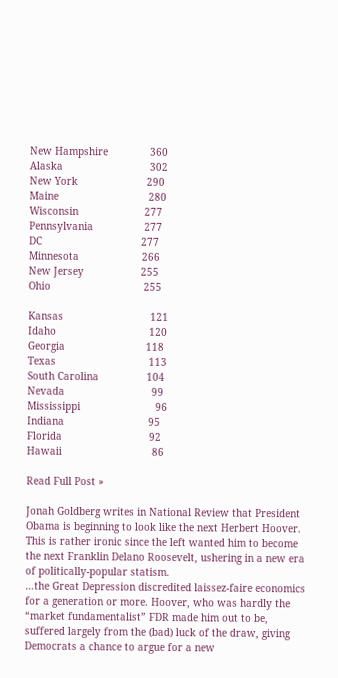New Hampshire              360
Alaska                             302
New York                       290
Maine                              280
Wisconsin                      277
Pennsylvania                 277
DC                                 277
Minnesota                     266
New Jersey                   255
Ohio                               255

Kansas                             121
Idaho                               120
Georgia                           118
Texas                               113
South Carolina                104
Nevada                             99
Mississippi                         96
Indiana                            95
Florida                             92
Hawaii                              86

Read Full Post »

Jonah Goldberg writes in National Review that President Obama is beginning to look like the next Herbert Hoover. This is rather ironic since the left wanted him to become the next Franklin Delano Roosevelt, ushering in a new era of politically-popular statism.
…the Great Depression discredited laissez-faire economics for a generation or more. Hoover, who was hardly the “market fundamentalist” FDR made him out to be, suffered largely from the (bad) luck of the draw, giving Democrats a chance to argue for a new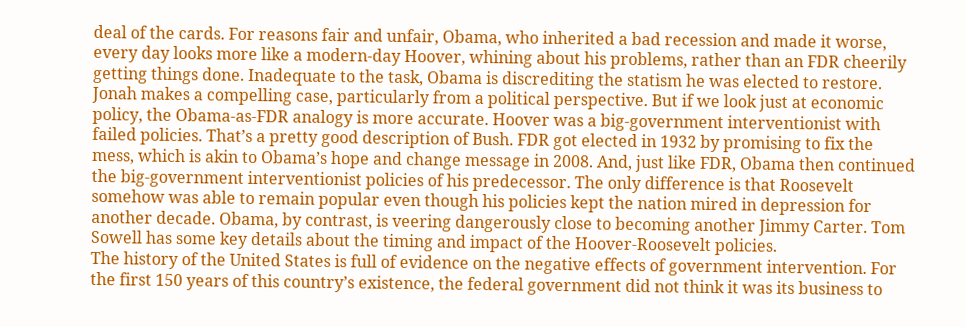deal of the cards. For reasons fair and unfair, Obama, who inherited a bad recession and made it worse, every day looks more like a modern-day Hoover, whining about his problems, rather than an FDR cheerily getting things done. Inadequate to the task, Obama is discrediting the statism he was elected to restore.
Jonah makes a compelling case, particularly from a political perspective. But if we look just at economic policy, the Obama-as-FDR analogy is more accurate. Hoover was a big-government interventionist with failed policies. That’s a pretty good description of Bush. FDR got elected in 1932 by promising to fix the mess, which is akin to Obama’s hope and change message in 2008. And, just like FDR, Obama then continued the big-government interventionist policies of his predecessor. The only difference is that Roosevelt somehow was able to remain popular even though his policies kept the nation mired in depression for another decade. Obama, by contrast, is veering dangerously close to becoming another Jimmy Carter. Tom Sowell has some key details about the timing and impact of the Hoover-Roosevelt policies.
The history of the United States is full of evidence on the negative effects of government intervention. For the first 150 years of this country’s existence, the federal government did not think it was its business to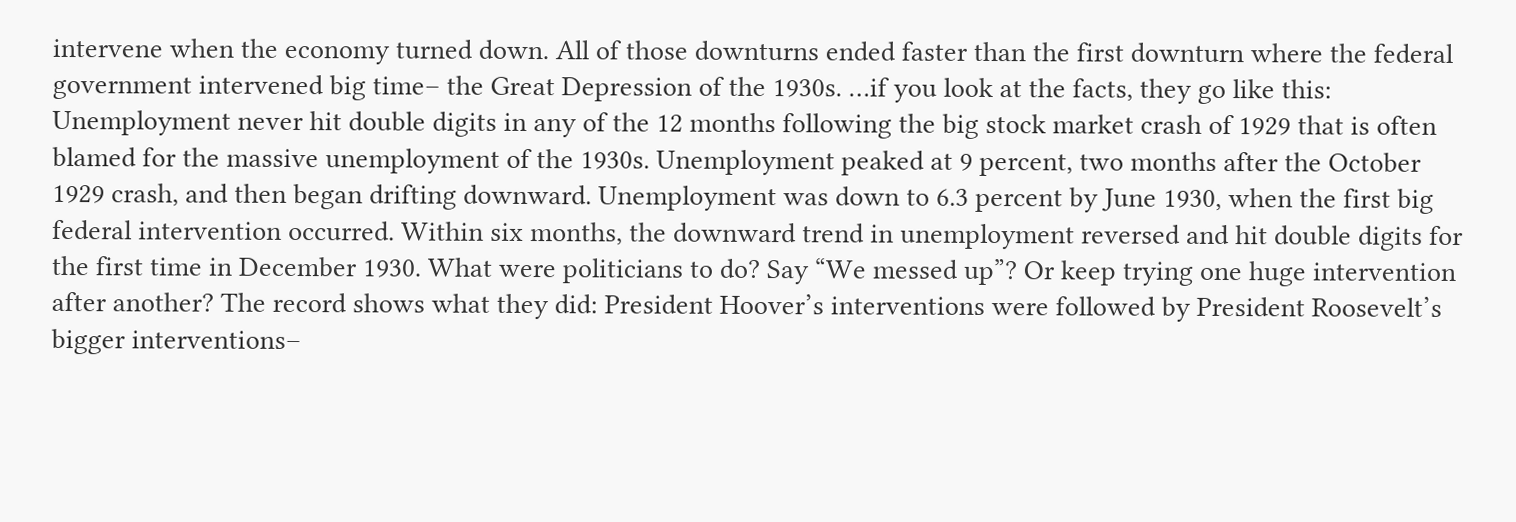intervene when the economy turned down. All of those downturns ended faster than the first downturn where the federal government intervened big time– the Great Depression of the 1930s. …if you look at the facts, they go like this: Unemployment never hit double digits in any of the 12 months following the big stock market crash of 1929 that is often blamed for the massive unemployment of the 1930s. Unemployment peaked at 9 percent, two months after the October 1929 crash, and then began drifting downward. Unemployment was down to 6.3 percent by June 1930, when the first big federal intervention occurred. Within six months, the downward trend in unemployment reversed and hit double digits for the first time in December 1930. What were politicians to do? Say “We messed up”? Or keep trying one huge intervention after another? The record shows what they did: President Hoover’s interventions were followed by President Roosevelt’s bigger interventions–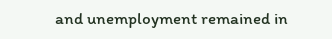and unemployment remained in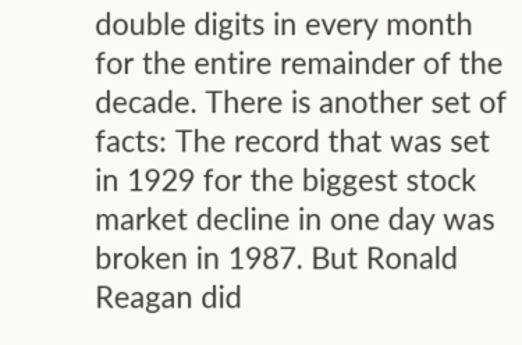double digits in every month for the entire remainder of the decade. There is another set of facts: The record that was set in 1929 for the biggest stock market decline in one day was broken in 1987. But Ronald Reagan did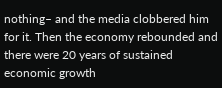nothing– and the media clobbered him for it. Then the economy rebounded and there were 20 years of sustained economic growth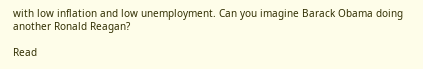with low inflation and low unemployment. Can you imagine Barack Obama doing another Ronald Reagan?

Read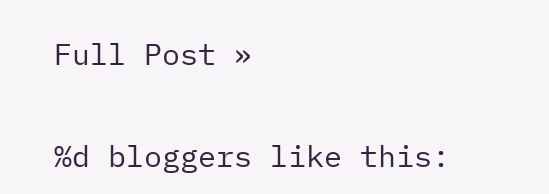Full Post »

%d bloggers like this: